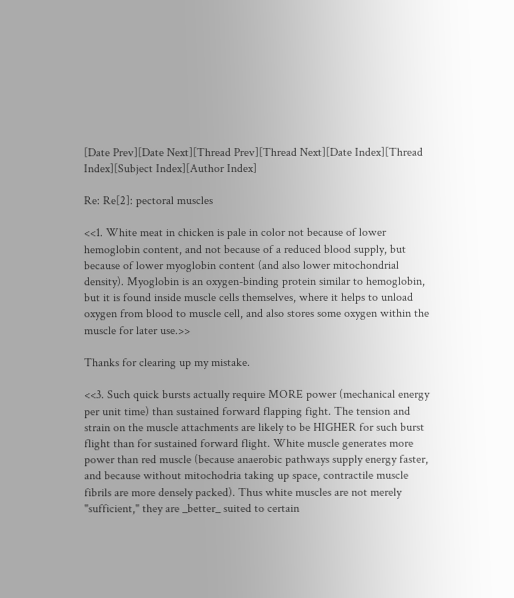[Date Prev][Date Next][Thread Prev][Thread Next][Date Index][Thread Index][Subject Index][Author Index]

Re: Re[2]: pectoral muscles

<<1. White meat in chicken is pale in color not because of lower
hemoglobin content, and not because of a reduced blood supply, but
because of lower myoglobin content (and also lower mitochondrial
density). Myoglobin is an oxygen-binding protein similar to hemoglobin,
but it is found inside muscle cells themselves, where it helps to unload
oxygen from blood to muscle cell, and also stores some oxygen within the
muscle for later use.>>

Thanks for clearing up my mistake.

<<3. Such quick bursts actually require MORE power (mechanical energy
per unit time) than sustained forward flapping fight. The tension and
strain on the muscle attachments are likely to be HIGHER for such burst
flight than for sustained forward flight. White muscle generates more
power than red muscle (because anaerobic pathways supply energy faster,
and because without mitochodria taking up space, contractile muscle
fibrils are more densely packed). Thus white muscles are not merely
"sufficient," they are _better_ suited to certain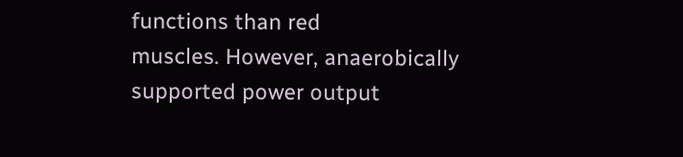functions than red
muscles. However, anaerobically supported power output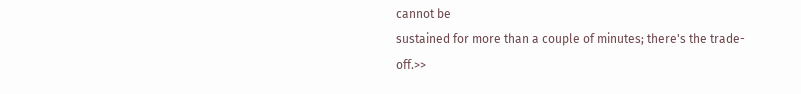cannot be
sustained for more than a couple of minutes; there's the trade-off.>>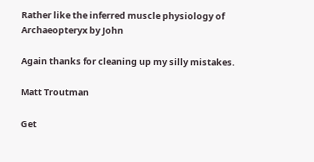Rather like the inferred muscle physiology of Archaeopteryx by John

Again thanks for cleaning up my silly mistakes.

Matt Troutman

Get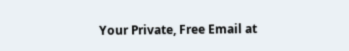Your Private, Free Email at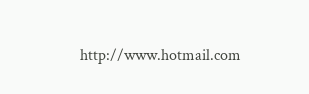http://www.hotmail.com